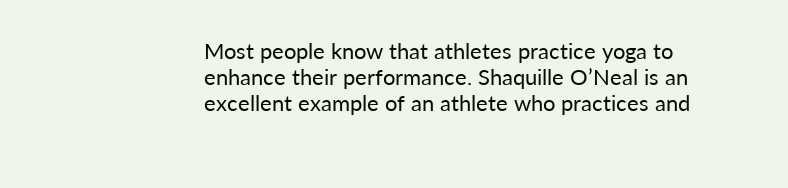Most people know that athletes practice yoga to enhance their performance. Shaquille O’Neal is an excellent example of an athlete who practices and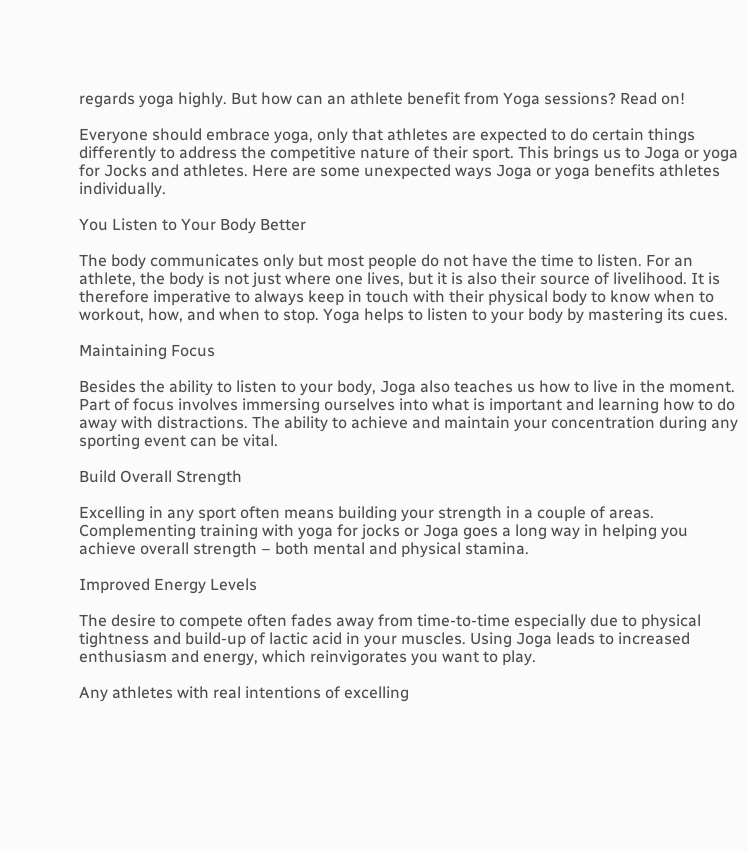regards yoga highly. But how can an athlete benefit from Yoga sessions? Read on!

Everyone should embrace yoga, only that athletes are expected to do certain things differently to address the competitive nature of their sport. This brings us to Joga or yoga for Jocks and athletes. Here are some unexpected ways Joga or yoga benefits athletes individually.

You Listen to Your Body Better

The body communicates only but most people do not have the time to listen. For an athlete, the body is not just where one lives, but it is also their source of livelihood. It is therefore imperative to always keep in touch with their physical body to know when to workout, how, and when to stop. Yoga helps to listen to your body by mastering its cues.

Maintaining Focus

Besides the ability to listen to your body, Joga also teaches us how to live in the moment. Part of focus involves immersing ourselves into what is important and learning how to do away with distractions. The ability to achieve and maintain your concentration during any sporting event can be vital.

Build Overall Strength

Excelling in any sport often means building your strength in a couple of areas. Complementing training with yoga for jocks or Joga goes a long way in helping you achieve overall strength – both mental and physical stamina.

Improved Energy Levels

The desire to compete often fades away from time-to-time especially due to physical tightness and build-up of lactic acid in your muscles. Using Joga leads to increased enthusiasm and energy, which reinvigorates you want to play.

Any athletes with real intentions of excelling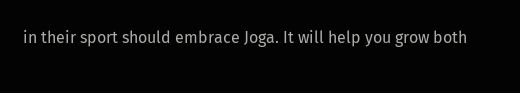in their sport should embrace Joga. It will help you grow both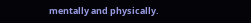mentally and physically.